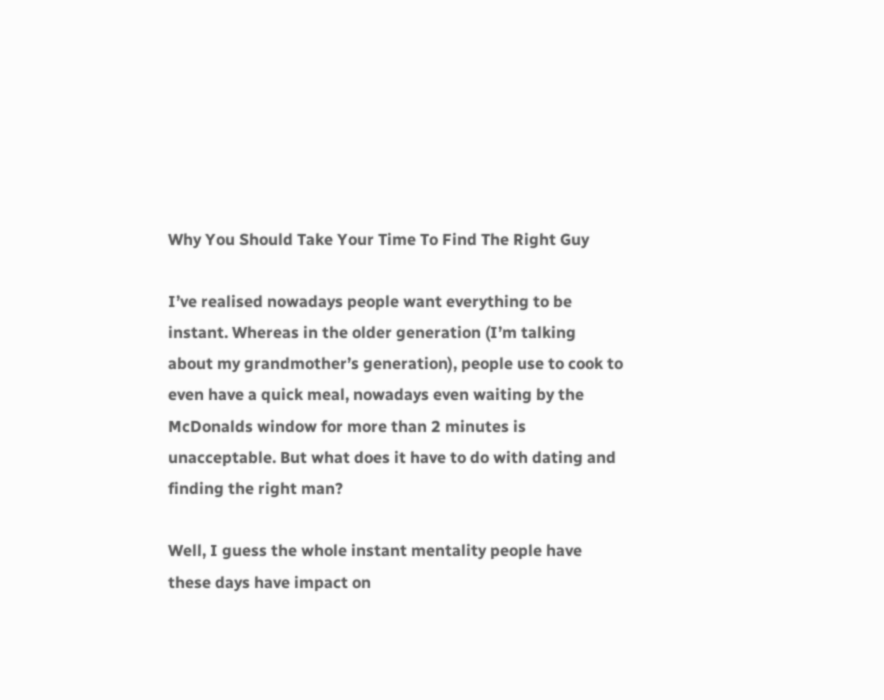Why You Should Take Your Time To Find The Right Guy

I’ve realised nowadays people want everything to be instant. Whereas in the older generation (I’m talking about my grandmother’s generation), people use to cook to even have a quick meal, nowadays even waiting by the McDonalds window for more than 2 minutes is unacceptable. But what does it have to do with dating and finding the right man?

Well, I guess the whole instant mentality people have these days have impact on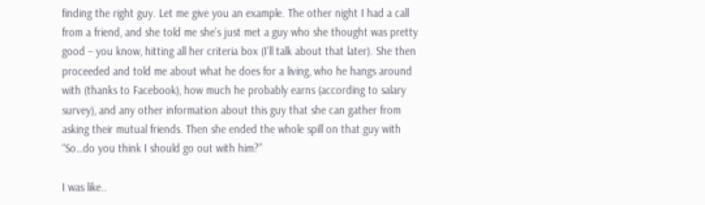finding the right guy. Let me give you an example. The other night I had a call from a friend, and she told me she’s just met a guy who she thought was pretty good – you know, hitting all her criteria box (I’ll talk about that later). She then proceeded and told me about what he does for a living, who he hangs around with (thanks to Facebook), how much he probably earns (according to salary survey), and any other information about this guy that she can gather from asking their mutual friends. Then she ended the whole spill on that guy with “So…do you think I should go out with him?”

I was like..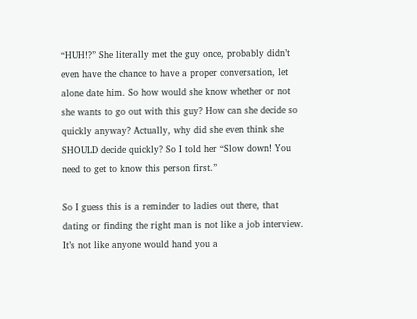“HUH!?” She literally met the guy once, probably didn’t even have the chance to have a proper conversation, let alone date him. So how would she know whether or not she wants to go out with this guy? How can she decide so quickly anyway? Actually, why did she even think she SHOULD decide quickly? So I told her “Slow down! You need to get to know this person first.”

So I guess this is a reminder to ladies out there, that dating or finding the right man is not like a job interview. It’s not like anyone would hand you a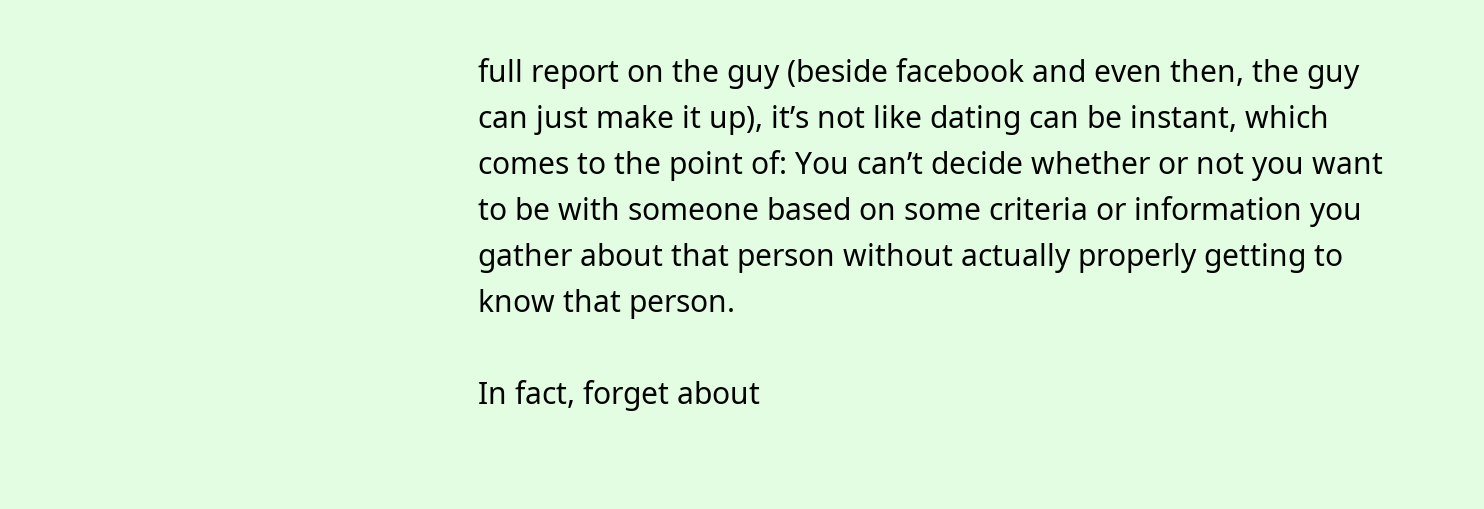full report on the guy (beside facebook and even then, the guy can just make it up), it’s not like dating can be instant, which comes to the point of: You can’t decide whether or not you want to be with someone based on some criteria or information you gather about that person without actually properly getting to know that person.

In fact, forget about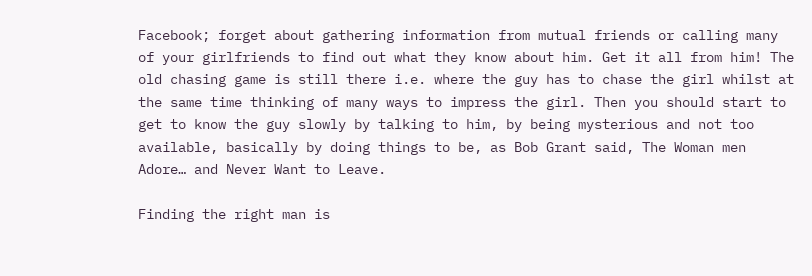Facebook; forget about gathering information from mutual friends or calling many of your girlfriends to find out what they know about him. Get it all from him! The old chasing game is still there i.e. where the guy has to chase the girl whilst at the same time thinking of many ways to impress the girl. Then you should start to get to know the guy slowly by talking to him, by being mysterious and not too available, basically by doing things to be, as Bob Grant said, The Woman men Adore… and Never Want to Leave.

Finding the right man is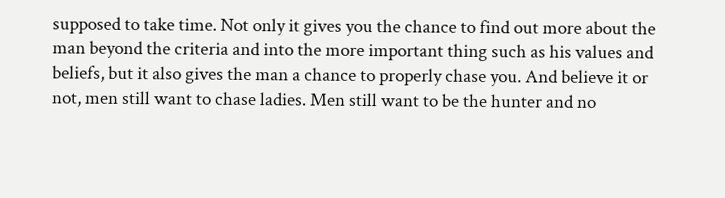supposed to take time. Not only it gives you the chance to find out more about the man beyond the criteria and into the more important thing such as his values and beliefs, but it also gives the man a chance to properly chase you. And believe it or not, men still want to chase ladies. Men still want to be the hunter and no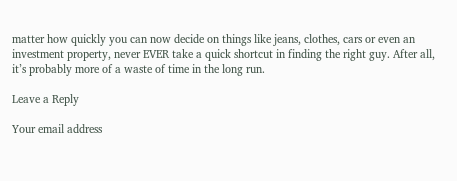matter how quickly you can now decide on things like jeans, clothes, cars or even an investment property, never EVER take a quick shortcut in finding the right guy. After all, it’s probably more of a waste of time in the long run.

Leave a Reply

Your email address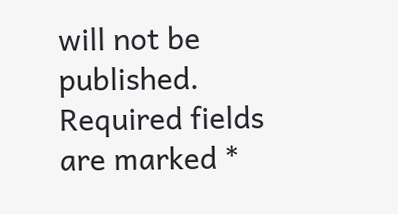will not be published. Required fields are marked *